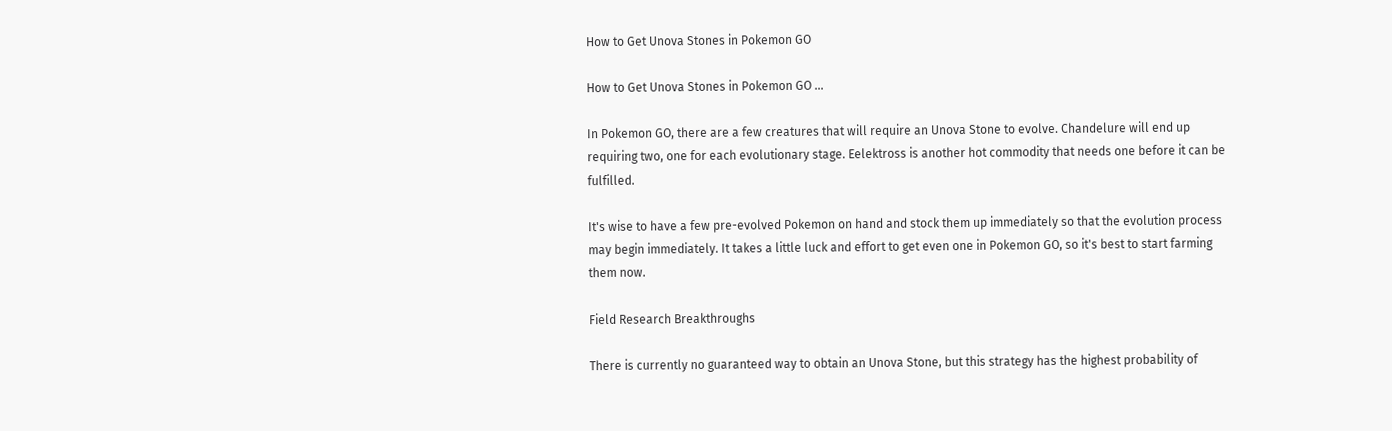How to Get Unova Stones in Pokemon GO

How to Get Unova Stones in Pokemon GO ...

In Pokemon GO, there are a few creatures that will require an Unova Stone to evolve. Chandelure will end up requiring two, one for each evolutionary stage. Eelektross is another hot commodity that needs one before it can be fulfilled.

It's wise to have a few pre-evolved Pokemon on hand and stock them up immediately so that the evolution process may begin immediately. It takes a little luck and effort to get even one in Pokemon GO, so it's best to start farming them now.

Field Research Breakthroughs

There is currently no guaranteed way to obtain an Unova Stone, but this strategy has the highest probability of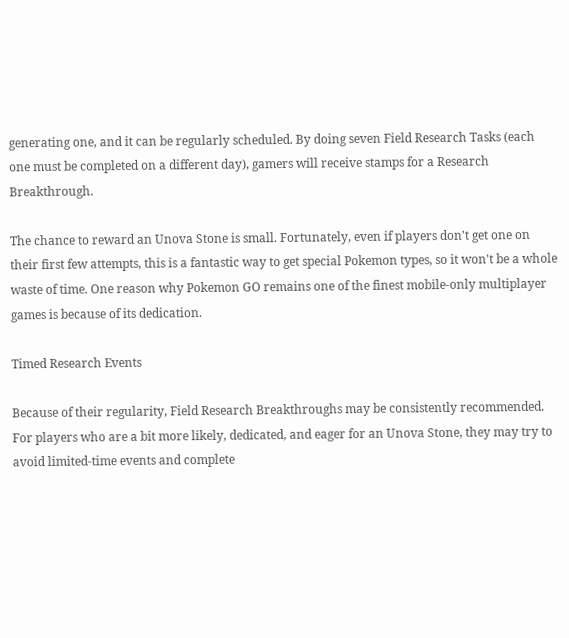generating one, and it can be regularly scheduled. By doing seven Field Research Tasks (each one must be completed on a different day), gamers will receive stamps for a Research Breakthrough.

The chance to reward an Unova Stone is small. Fortunately, even if players don't get one on their first few attempts, this is a fantastic way to get special Pokemon types, so it won't be a whole waste of time. One reason why Pokemon GO remains one of the finest mobile-only multiplayer games is because of its dedication.

Timed Research Events

Because of their regularity, Field Research Breakthroughs may be consistently recommended. For players who are a bit more likely, dedicated, and eager for an Unova Stone, they may try to avoid limited-time events and complete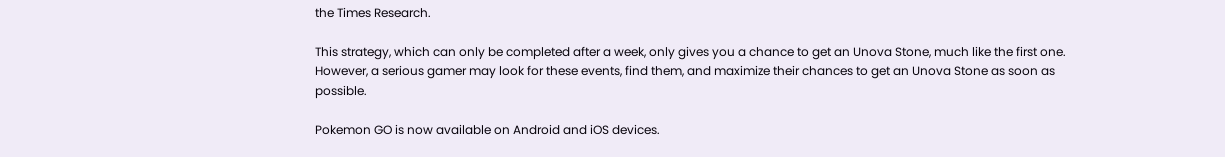the Times Research.

This strategy, which can only be completed after a week, only gives you a chance to get an Unova Stone, much like the first one. However, a serious gamer may look for these events, find them, and maximize their chances to get an Unova Stone as soon as possible.

Pokemon GO is now available on Android and iOS devices.